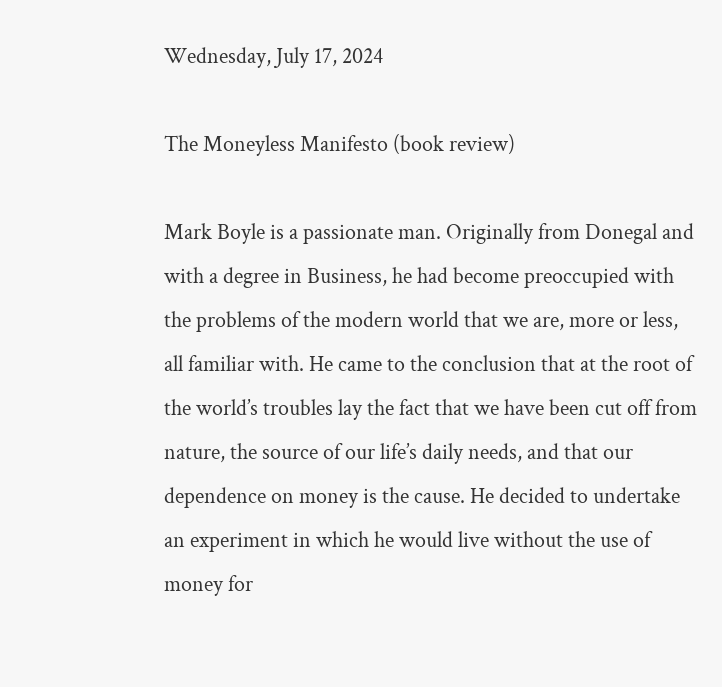Wednesday, July 17, 2024

The Moneyless Manifesto (book review)

Mark Boyle is a passionate man. Originally from Donegal and with a degree in Business, he had become preoccupied with the problems of the modern world that we are, more or less, all familiar with. He came to the conclusion that at the root of the world’s troubles lay the fact that we have been cut off from nature, the source of our life’s daily needs, and that our dependence on money is the cause. He decided to undertake an experiment in which he would live without the use of money for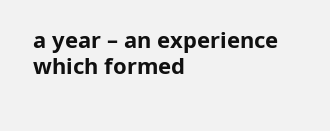a year – an experience which formed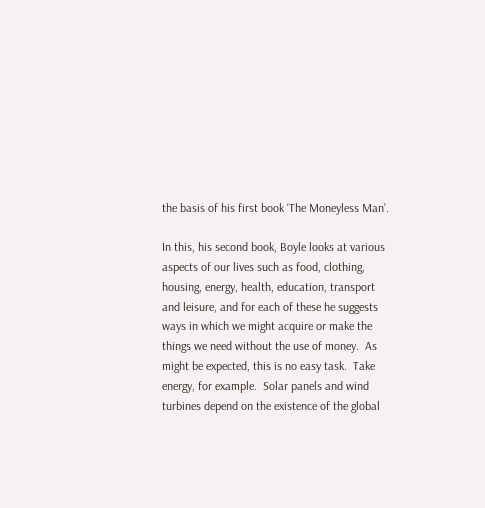the basis of his first book ‘The Moneyless Man’.

In this, his second book, Boyle looks at various aspects of our lives such as food, clothing, housing, energy, health, education, transport and leisure, and for each of these he suggests ways in which we might acquire or make the things we need without the use of money.  As might be expected, this is no easy task.  Take energy, for example.  Solar panels and wind turbines depend on the existence of the global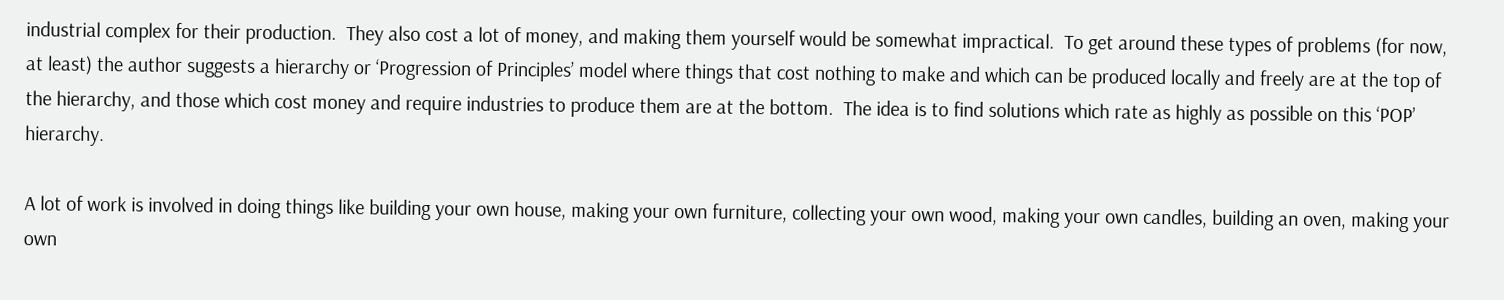industrial complex for their production.  They also cost a lot of money, and making them yourself would be somewhat impractical.  To get around these types of problems (for now, at least) the author suggests a hierarchy or ‘Progression of Principles’ model where things that cost nothing to make and which can be produced locally and freely are at the top of the hierarchy, and those which cost money and require industries to produce them are at the bottom.  The idea is to find solutions which rate as highly as possible on this ‘POP’ hierarchy.

A lot of work is involved in doing things like building your own house, making your own furniture, collecting your own wood, making your own candles, building an oven, making your own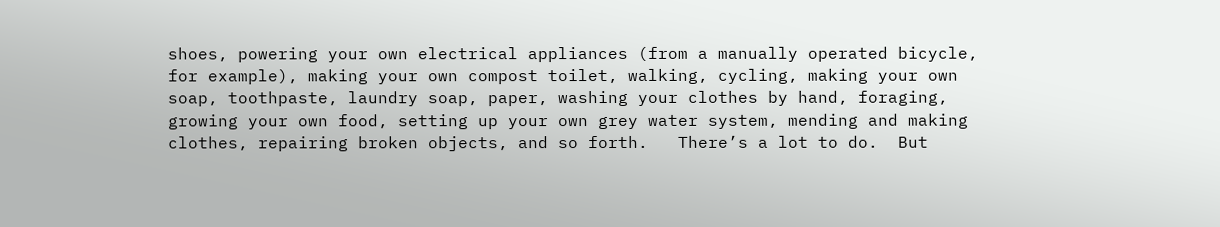shoes, powering your own electrical appliances (from a manually operated bicycle, for example), making your own compost toilet, walking, cycling, making your own soap, toothpaste, laundry soap, paper, washing your clothes by hand, foraging, growing your own food, setting up your own grey water system, mending and making clothes, repairing broken objects, and so forth.   There’s a lot to do.  But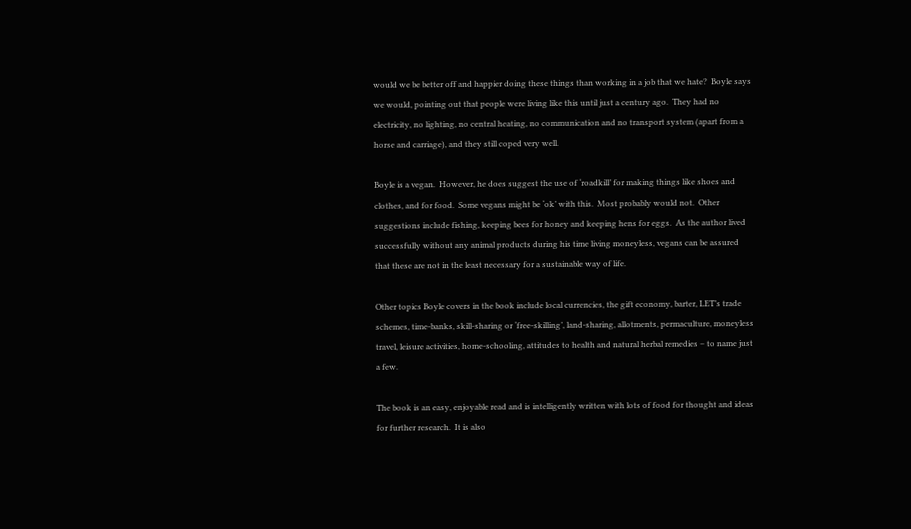would we be better off and happier doing these things than working in a job that we hate?  Boyle says we would, pointing out that people were living like this until just a century ago.  They had no electricity, no lighting, no central heating, no communication and no transport system (apart from a horse and carriage), and they still coped very well.

Boyle is a vegan.  However, he does suggest the use of ‘roadkill’ for making things like shoes and clothes, and for food.  Some vegans might be ‘ok’ with this.  Most probably would not.  Other suggestions include fishing, keeping bees for honey and keeping hens for eggs.  As the author lived successfully without any animal products during his time living moneyless, vegans can be assured that these are not in the least necessary for a sustainable way of life.

Other topics Boyle covers in the book include local currencies, the gift economy, barter, LET’s trade schemes, time-banks, skill-sharing or ‘free-skilling’, land-sharing, allotments, permaculture, moneyless travel, leisure activities, home-schooling, attitudes to health and natural herbal remedies – to name just a few.

The book is an easy, enjoyable read and is intelligently written with lots of food for thought and ideas for further research.  It is also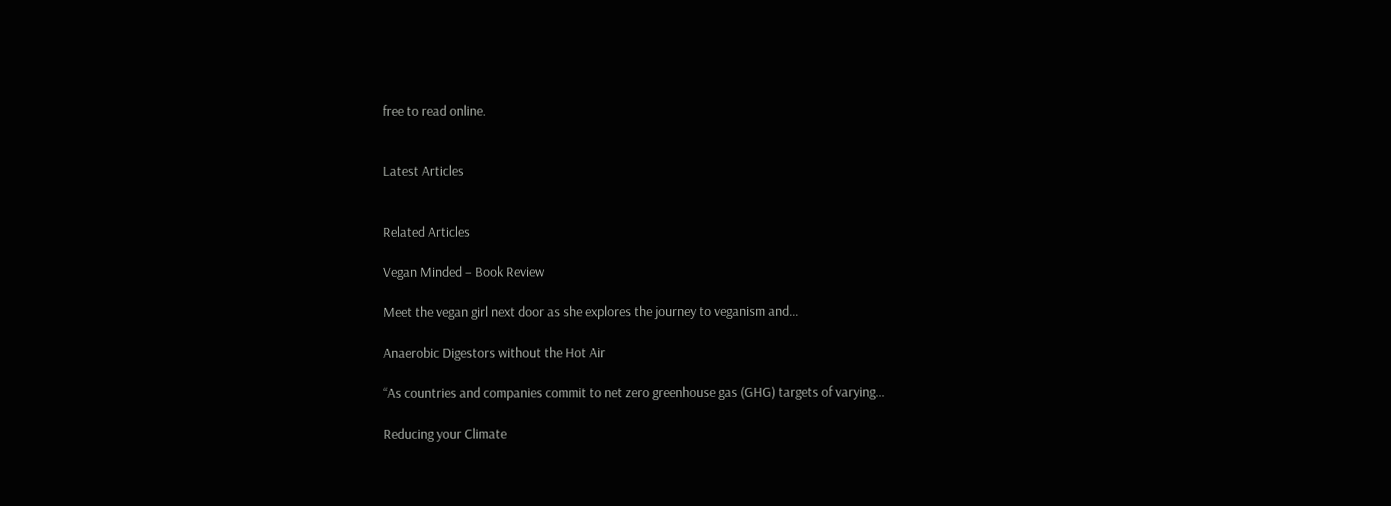free to read online.


Latest Articles


Related Articles

Vegan Minded – Book Review

Meet the vegan girl next door as she explores the journey to veganism and...

Anaerobic Digestors without the Hot Air

“As countries and companies commit to net zero greenhouse gas (GHG) targets of varying...

Reducing your Climate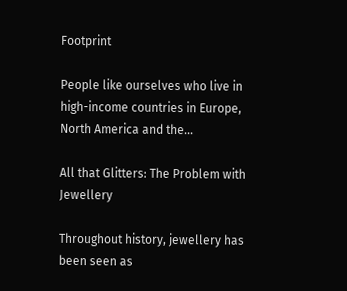Footprint

People like ourselves who live in high-income countries in Europe, North America and the...

All that Glitters: The Problem with Jewellery

Throughout history, jewellery has been seen as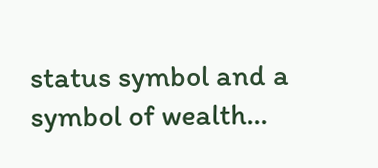status symbol and a symbol of wealth...